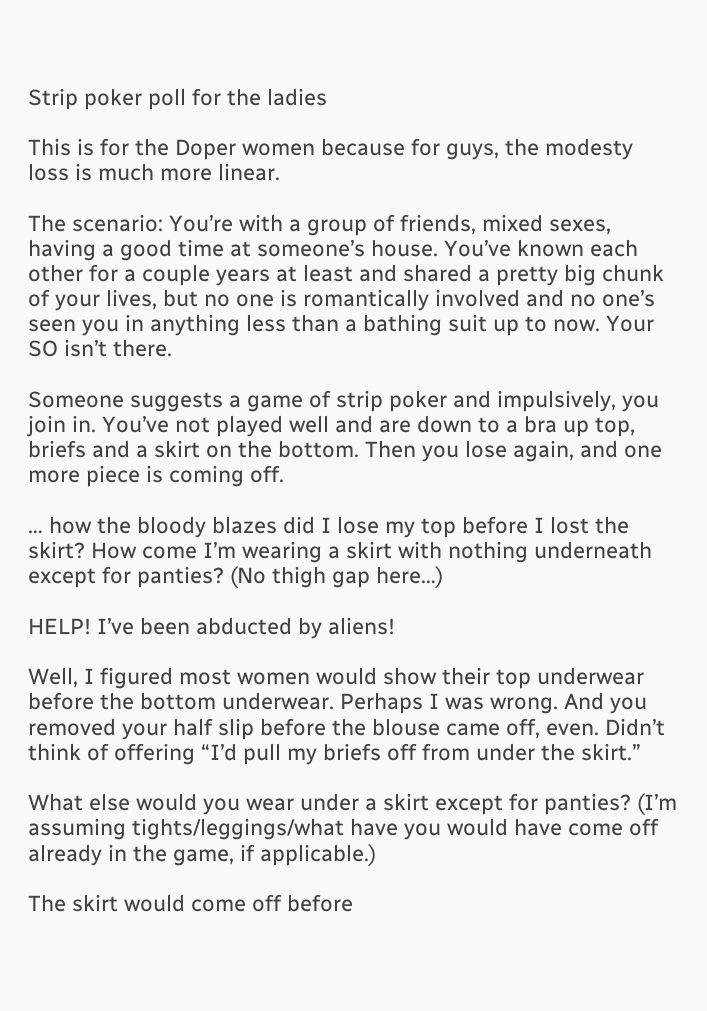Strip poker poll for the ladies

This is for the Doper women because for guys, the modesty loss is much more linear.

The scenario: You’re with a group of friends, mixed sexes, having a good time at someone’s house. You’ve known each other for a couple years at least and shared a pretty big chunk of your lives, but no one is romantically involved and no one’s seen you in anything less than a bathing suit up to now. Your SO isn’t there.

Someone suggests a game of strip poker and impulsively, you join in. You’ve not played well and are down to a bra up top, briefs and a skirt on the bottom. Then you lose again, and one more piece is coming off.

… how the bloody blazes did I lose my top before I lost the skirt? How come I’m wearing a skirt with nothing underneath except for panties? (No thigh gap here…)

HELP! I’ve been abducted by aliens!

Well, I figured most women would show their top underwear before the bottom underwear. Perhaps I was wrong. And you removed your half slip before the blouse came off, even. Didn’t think of offering “I’d pull my briefs off from under the skirt.”

What else would you wear under a skirt except for panties? (I’m assuming tights/leggings/what have you would have come off already in the game, if applicable.)

The skirt would come off before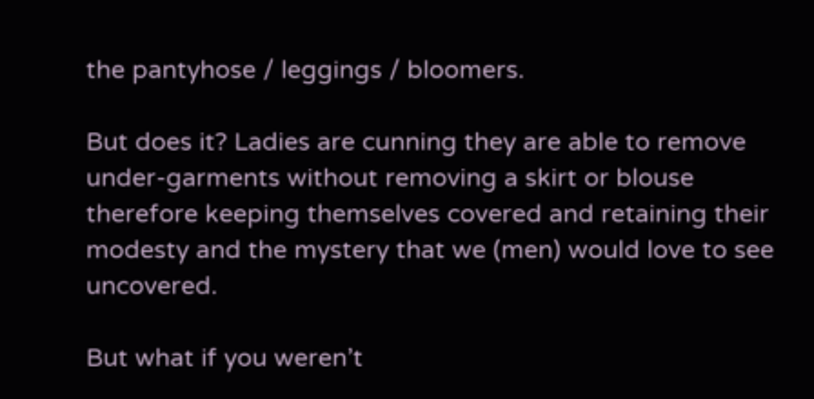the pantyhose / leggings / bloomers.

But does it? Ladies are cunning they are able to remove under-garments without removing a skirt or blouse therefore keeping themselves covered and retaining their modesty and the mystery that we (men) would love to see uncovered.

But what if you weren’t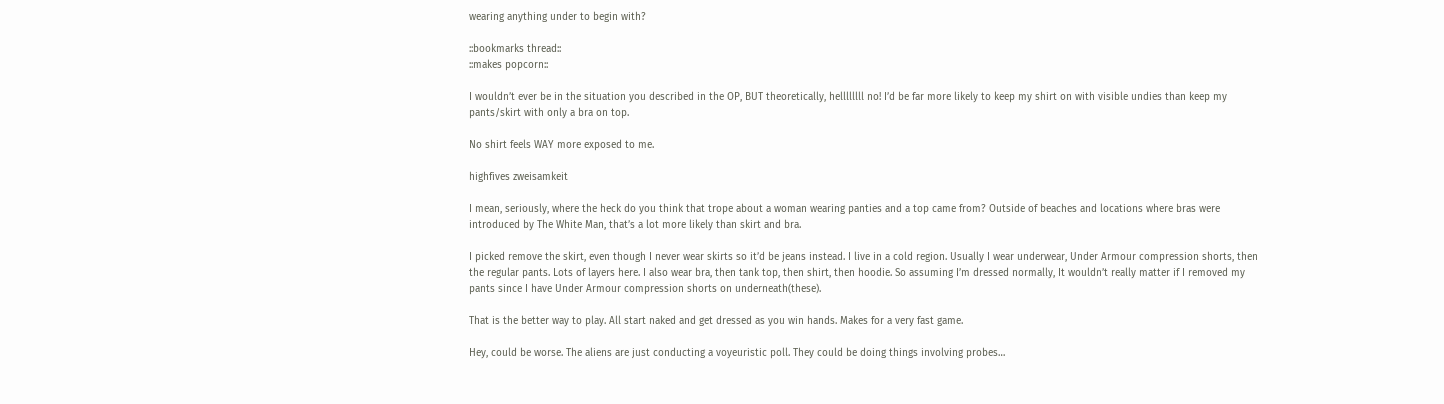wearing anything under to begin with?

::bookmarks thread::
::makes popcorn::

I wouldn’t ever be in the situation you described in the OP, BUT theoretically, hellllllll no! I’d be far more likely to keep my shirt on with visible undies than keep my pants/skirt with only a bra on top.

No shirt feels WAY more exposed to me.

highfives zweisamkeit

I mean, seriously, where the heck do you think that trope about a woman wearing panties and a top came from? Outside of beaches and locations where bras were introduced by The White Man, that’s a lot more likely than skirt and bra.

I picked remove the skirt, even though I never wear skirts so it’d be jeans instead. I live in a cold region. Usually I wear underwear, Under Armour compression shorts, then the regular pants. Lots of layers here. I also wear bra, then tank top, then shirt, then hoodie. So assuming I’m dressed normally, It wouldn’t really matter if I removed my pants since I have Under Armour compression shorts on underneath(these).

That is the better way to play. All start naked and get dressed as you win hands. Makes for a very fast game.

Hey, could be worse. The aliens are just conducting a voyeuristic poll. They could be doing things involving probes…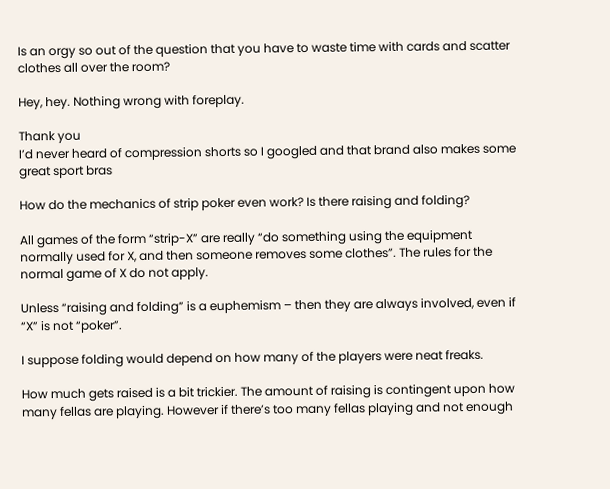Is an orgy so out of the question that you have to waste time with cards and scatter clothes all over the room?

Hey, hey. Nothing wrong with foreplay.

Thank you
I’d never heard of compression shorts so I googled and that brand also makes some great sport bras

How do the mechanics of strip poker even work? Is there raising and folding?

All games of the form “strip-X” are really “do something using the equipment normally used for X, and then someone removes some clothes”. The rules for the normal game of X do not apply.

Unless “raising and folding” is a euphemism – then they are always involved, even if “X” is not “poker”.

I suppose folding would depend on how many of the players were neat freaks.

How much gets raised is a bit trickier. The amount of raising is contingent upon how many fellas are playing. However if there’s too many fellas playing and not enough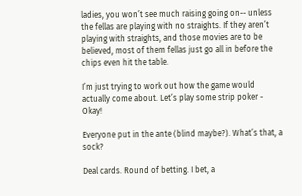ladies, you won’t see much raising going on-- unless the fellas are playing with no straights. If they aren’t playing with straights, and those movies are to be believed, most of them fellas just go all in before the chips even hit the table.

I’m just trying to work out how the game would actually come about. Let’s play some strip poker - Okay!

Everyone put in the ante (blind maybe?). What’s that, a sock?

Deal cards. Round of betting. I bet, a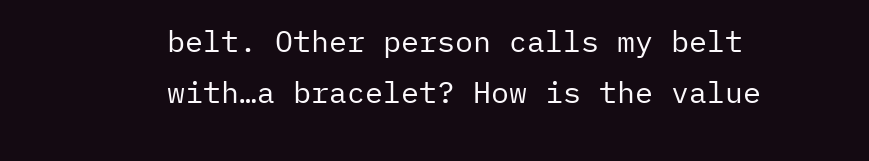belt. Other person calls my belt with…a bracelet? How is the value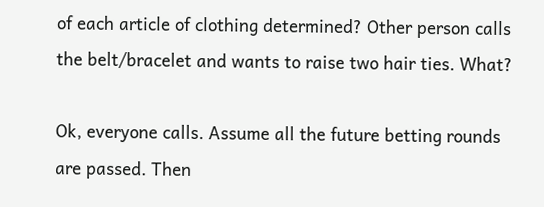of each article of clothing determined? Other person calls the belt/bracelet and wants to raise two hair ties. What?

Ok, everyone calls. Assume all the future betting rounds are passed. Then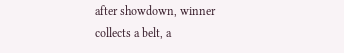after showdown, winner collects a belt, a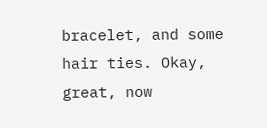bracelet, and some hair ties. Okay, great, now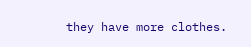they have more clothes.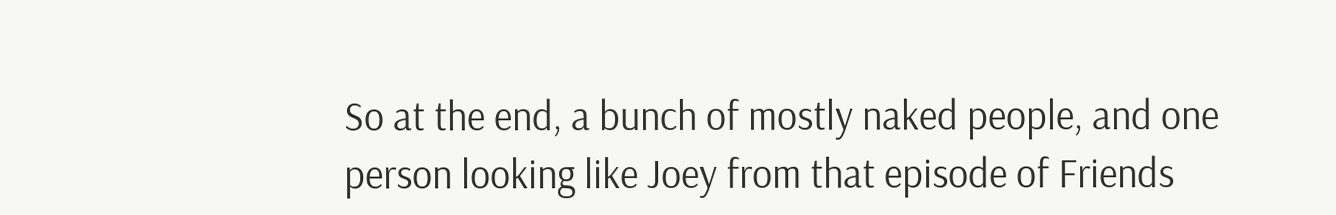So at the end, a bunch of mostly naked people, and one person looking like Joey from that episode of Friends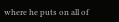where he puts on all of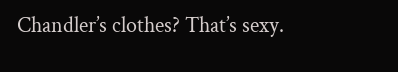Chandler’s clothes? That’s sexy.